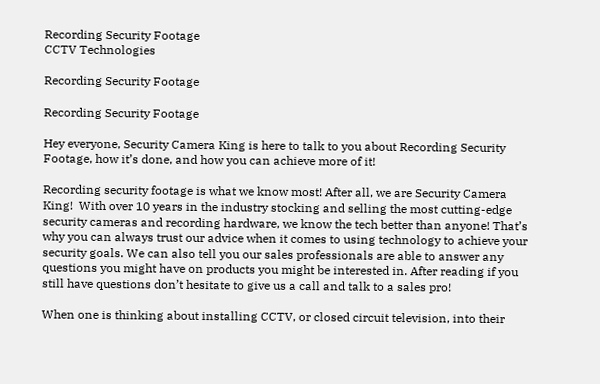Recording Security Footage
CCTV Technologies

Recording Security Footage

Recording Security Footage

Hey everyone, Security Camera King is here to talk to you about Recording Security Footage, how it’s done, and how you can achieve more of it!

Recording security footage is what we know most! After all, we are Security Camera King!  With over 10 years in the industry stocking and selling the most cutting-edge security cameras and recording hardware, we know the tech better than anyone! That’s why you can always trust our advice when it comes to using technology to achieve your security goals. We can also tell you our sales professionals are able to answer any questions you might have on products you might be interested in. After reading if you still have questions don’t hesitate to give us a call and talk to a sales pro!

When one is thinking about installing CCTV, or closed circuit television, into their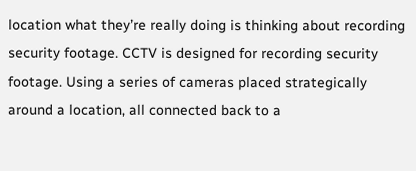location what they’re really doing is thinking about recording security footage. CCTV is designed for recording security footage. Using a series of cameras placed strategically around a location, all connected back to a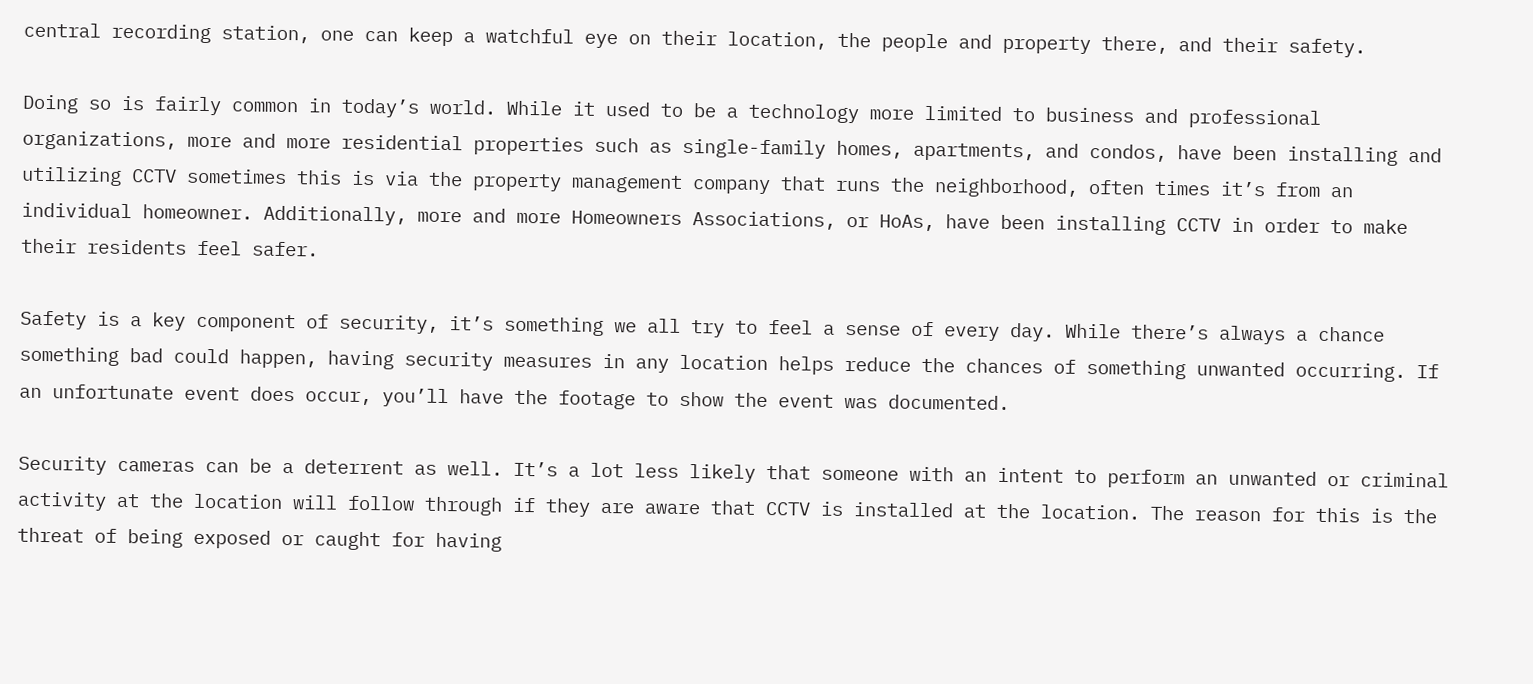central recording station, one can keep a watchful eye on their location, the people and property there, and their safety.

Doing so is fairly common in today’s world. While it used to be a technology more limited to business and professional organizations, more and more residential properties such as single-family homes, apartments, and condos, have been installing and utilizing CCTV sometimes this is via the property management company that runs the neighborhood, often times it’s from an individual homeowner. Additionally, more and more Homeowners Associations, or HoAs, have been installing CCTV in order to make their residents feel safer.

Safety is a key component of security, it’s something we all try to feel a sense of every day. While there’s always a chance something bad could happen, having security measures in any location helps reduce the chances of something unwanted occurring. If an unfortunate event does occur, you’ll have the footage to show the event was documented.

Security cameras can be a deterrent as well. It’s a lot less likely that someone with an intent to perform an unwanted or criminal activity at the location will follow through if they are aware that CCTV is installed at the location. The reason for this is the threat of being exposed or caught for having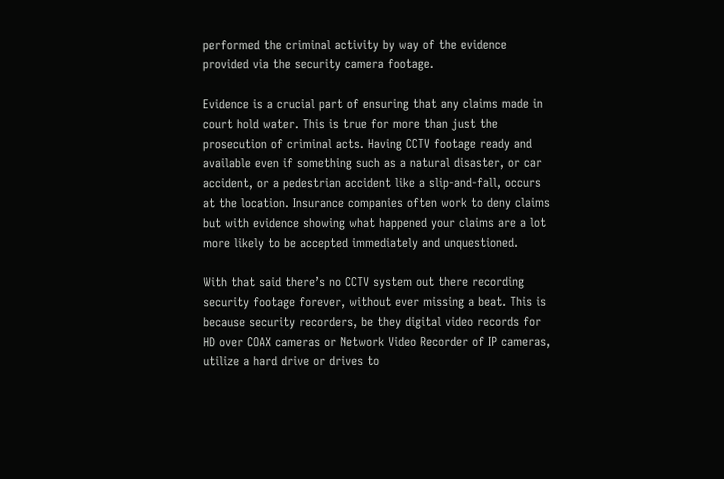performed the criminal activity by way of the evidence provided via the security camera footage.

Evidence is a crucial part of ensuring that any claims made in court hold water. This is true for more than just the prosecution of criminal acts. Having CCTV footage ready and available even if something such as a natural disaster, or car accident, or a pedestrian accident like a slip-and-fall, occurs at the location. Insurance companies often work to deny claims but with evidence showing what happened your claims are a lot more likely to be accepted immediately and unquestioned.

With that said there’s no CCTV system out there recording security footage forever, without ever missing a beat. This is because security recorders, be they digital video records for HD over COAX cameras or Network Video Recorder of IP cameras, utilize a hard drive or drives to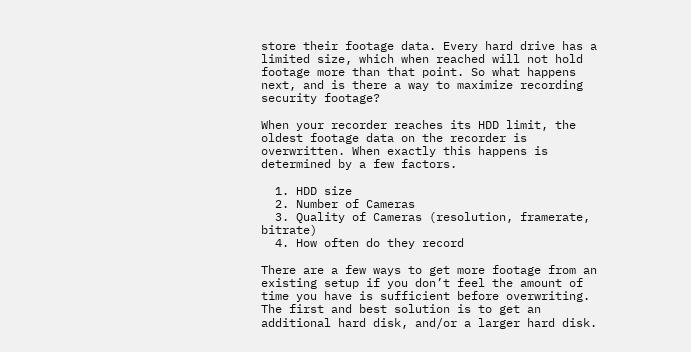store their footage data. Every hard drive has a limited size, which when reached will not hold footage more than that point. So what happens next, and is there a way to maximize recording security footage?

When your recorder reaches its HDD limit, the oldest footage data on the recorder is overwritten. When exactly this happens is determined by a few factors.

  1. HDD size
  2. Number of Cameras
  3. Quality of Cameras (resolution, framerate, bitrate)
  4. How often do they record

There are a few ways to get more footage from an existing setup if you don’t feel the amount of time you have is sufficient before overwriting. The first and best solution is to get an additional hard disk, and/or a larger hard disk.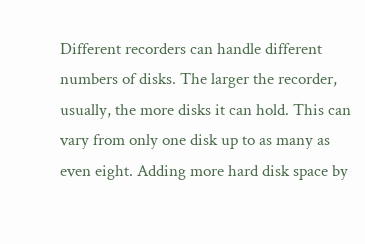Different recorders can handle different numbers of disks. The larger the recorder, usually, the more disks it can hold. This can vary from only one disk up to as many as even eight. Adding more hard disk space by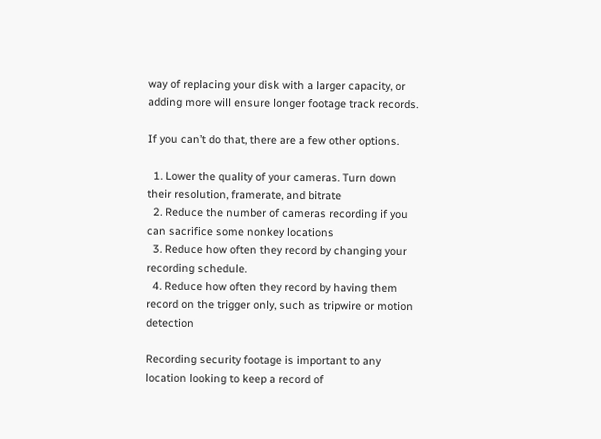way of replacing your disk with a larger capacity, or adding more will ensure longer footage track records.

If you can’t do that, there are a few other options.

  1. Lower the quality of your cameras. Turn down their resolution, framerate, and bitrate
  2. Reduce the number of cameras recording if you can sacrifice some nonkey locations
  3. Reduce how often they record by changing your recording schedule.
  4. Reduce how often they record by having them record on the trigger only, such as tripwire or motion detection

Recording security footage is important to any location looking to keep a record of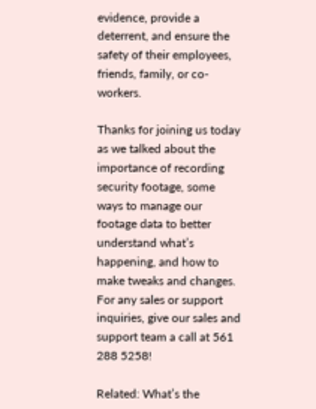evidence, provide a deterrent, and ensure the safety of their employees, friends, family, or co-workers.

Thanks for joining us today as we talked about the importance of recording security footage, some ways to manage our footage data to better understand what’s happening, and how to make tweaks and changes. For any sales or support inquiries, give our sales and support team a call at 561 288 5258!

Related: What’s the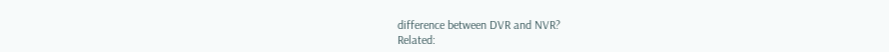difference between DVR and NVR?
Related: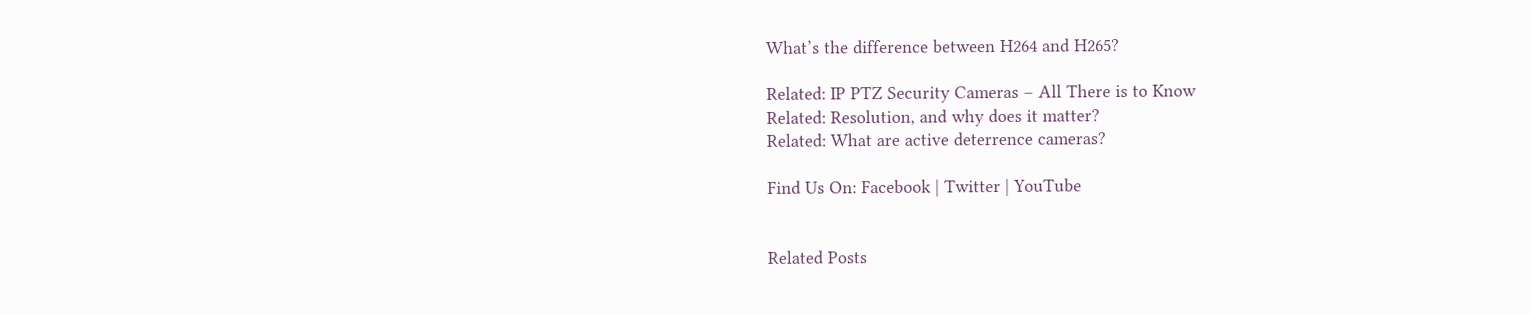What’s the difference between H264 and H265?

Related: IP PTZ Security Cameras – All There is to Know
Related: Resolution, and why does it matter?
Related: What are active deterrence cameras?

Find Us On: Facebook | Twitter | YouTube


Related Posts